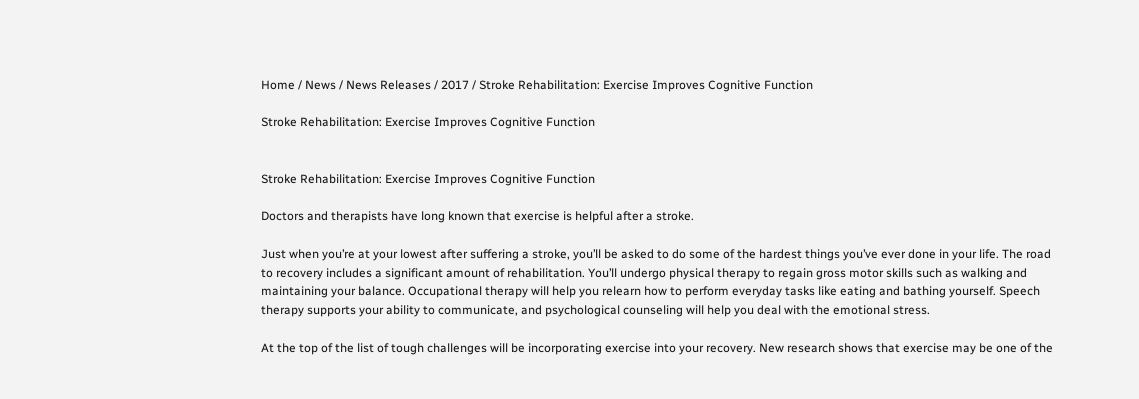Home / News / News Releases / 2017 / Stroke Rehabilitation: Exercise Improves Cognitive Function

Stroke Rehabilitation: Exercise Improves Cognitive Function


Stroke Rehabilitation: Exercise Improves Cognitive Function

Doctors and therapists have long known that exercise is helpful after a stroke.

Just when you’re at your lowest after suffering a stroke, you’ll be asked to do some of the hardest things you’ve ever done in your life. The road to recovery includes a significant amount of rehabilitation. You’ll undergo physical therapy to regain gross motor skills such as walking and maintaining your balance. Occupational therapy will help you relearn how to perform everyday tasks like eating and bathing yourself. Speech therapy supports your ability to communicate, and psychological counseling will help you deal with the emotional stress.

At the top of the list of tough challenges will be incorporating exercise into your recovery. New research shows that exercise may be one of the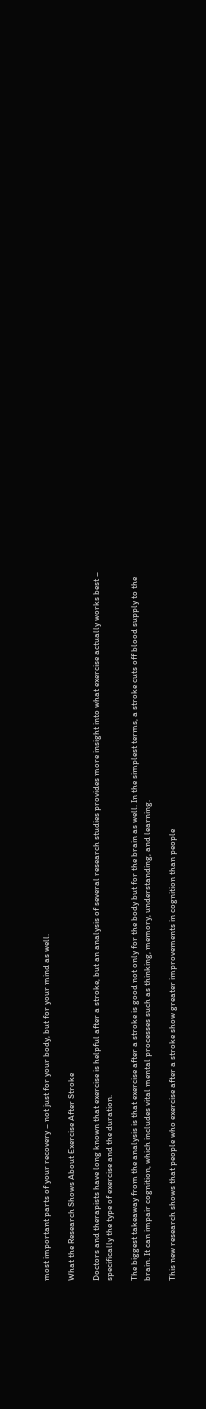most important parts of your recovery – not just for your body, but for your mind as well.

What the Research Shows About Exercise After Stroke

Doctors and therapists have long known that exercise is helpful after a stroke, but an analysis of several research studies provides more insight into what exercise actually works best – specifically the type of exercise and the duration.

The biggest takeaway from the analysis is that exercise after a stroke is good not only for the body but for the brain as well. In the simplest terms, a stroke cuts off blood supply to the brain. It can impair cognition, which includes vital mental processes such as thinking, memory, understanding, and learning.

This new research shows that people who exercise after a stroke show greater improvements in cognition than people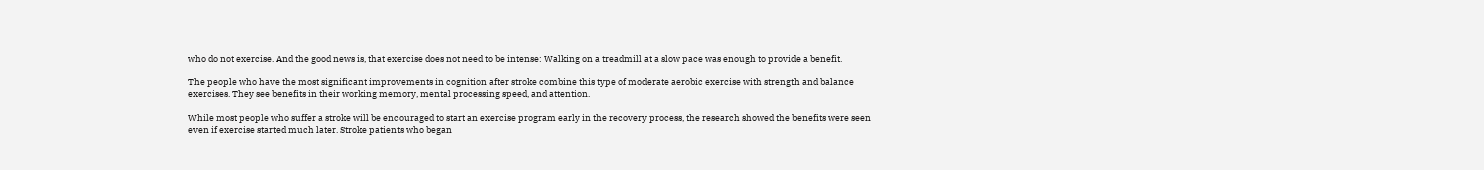who do not exercise. And the good news is, that exercise does not need to be intense: Walking on a treadmill at a slow pace was enough to provide a benefit.

The people who have the most significant improvements in cognition after stroke combine this type of moderate aerobic exercise with strength and balance exercises. They see benefits in their working memory, mental processing speed, and attention.

While most people who suffer a stroke will be encouraged to start an exercise program early in the recovery process, the research showed the benefits were seen even if exercise started much later. Stroke patients who began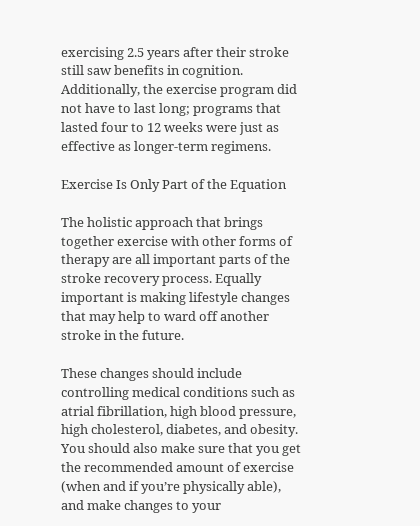exercising 2.5 years after their stroke still saw benefits in cognition. Additionally, the exercise program did not have to last long; programs that lasted four to 12 weeks were just as effective as longer-term regimens.

Exercise Is Only Part of the Equation

The holistic approach that brings together exercise with other forms of therapy are all important parts of the stroke recovery process. Equally important is making lifestyle changes that may help to ward off another stroke in the future.

These changes should include controlling medical conditions such as atrial fibrillation, high blood pressure, high cholesterol, diabetes, and obesity. You should also make sure that you get the recommended amount of exercise (when and if you’re physically able), and make changes to your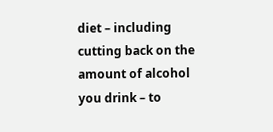diet – including cutting back on the amount of alcohol you drink – to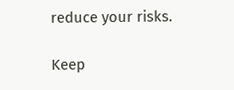reduce your risks.

Keep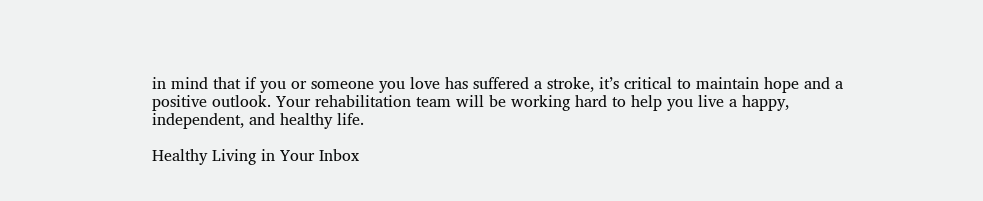in mind that if you or someone you love has suffered a stroke, it’s critical to maintain hope and a positive outlook. Your rehabilitation team will be working hard to help you live a happy, independent, and healthy life.

Healthy Living in Your Inbox